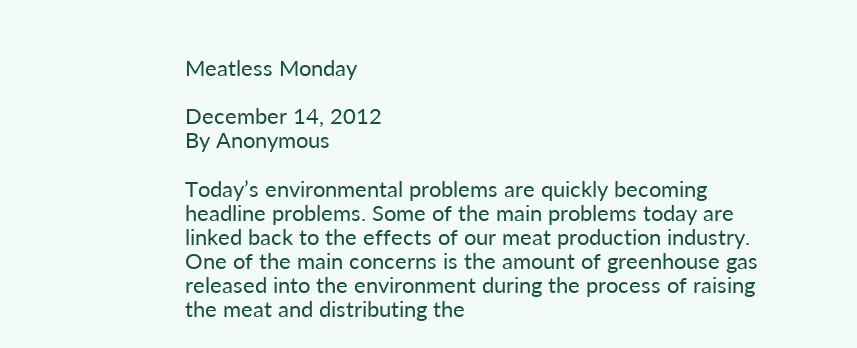Meatless Monday

December 14, 2012
By Anonymous

Today’s environmental problems are quickly becoming headline problems. Some of the main problems today are linked back to the effects of our meat production industry. One of the main concerns is the amount of greenhouse gas released into the environment during the process of raising the meat and distributing the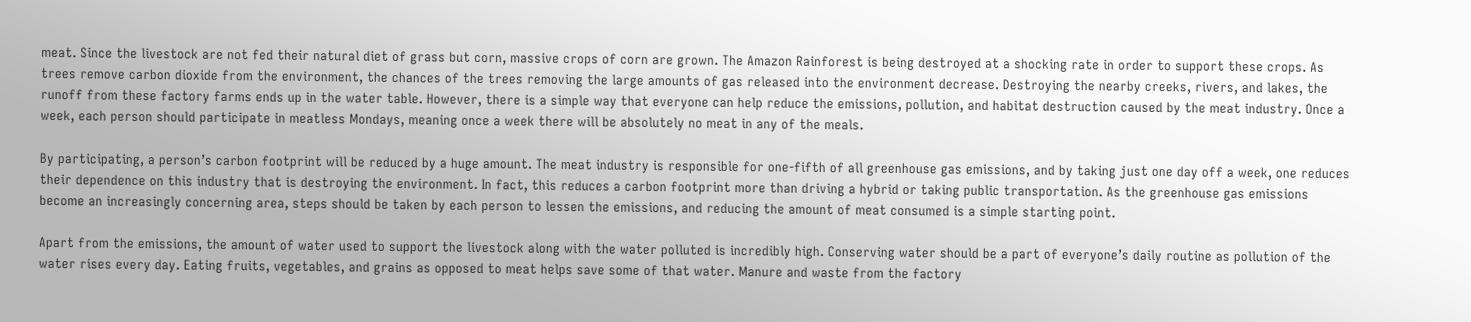meat. Since the livestock are not fed their natural diet of grass but corn, massive crops of corn are grown. The Amazon Rainforest is being destroyed at a shocking rate in order to support these crops. As trees remove carbon dioxide from the environment, the chances of the trees removing the large amounts of gas released into the environment decrease. Destroying the nearby creeks, rivers, and lakes, the runoff from these factory farms ends up in the water table. However, there is a simple way that everyone can help reduce the emissions, pollution, and habitat destruction caused by the meat industry. Once a week, each person should participate in meatless Mondays, meaning once a week there will be absolutely no meat in any of the meals.

By participating, a person’s carbon footprint will be reduced by a huge amount. The meat industry is responsible for one-fifth of all greenhouse gas emissions, and by taking just one day off a week, one reduces their dependence on this industry that is destroying the environment. In fact, this reduces a carbon footprint more than driving a hybrid or taking public transportation. As the greenhouse gas emissions become an increasingly concerning area, steps should be taken by each person to lessen the emissions, and reducing the amount of meat consumed is a simple starting point.

Apart from the emissions, the amount of water used to support the livestock along with the water polluted is incredibly high. Conserving water should be a part of everyone’s daily routine as pollution of the water rises every day. Eating fruits, vegetables, and grains as opposed to meat helps save some of that water. Manure and waste from the factory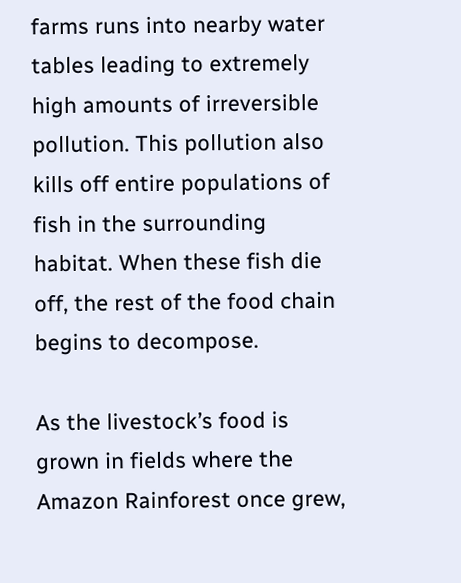farms runs into nearby water tables leading to extremely high amounts of irreversible pollution. This pollution also kills off entire populations of fish in the surrounding habitat. When these fish die off, the rest of the food chain begins to decompose.

As the livestock’s food is grown in fields where the Amazon Rainforest once grew,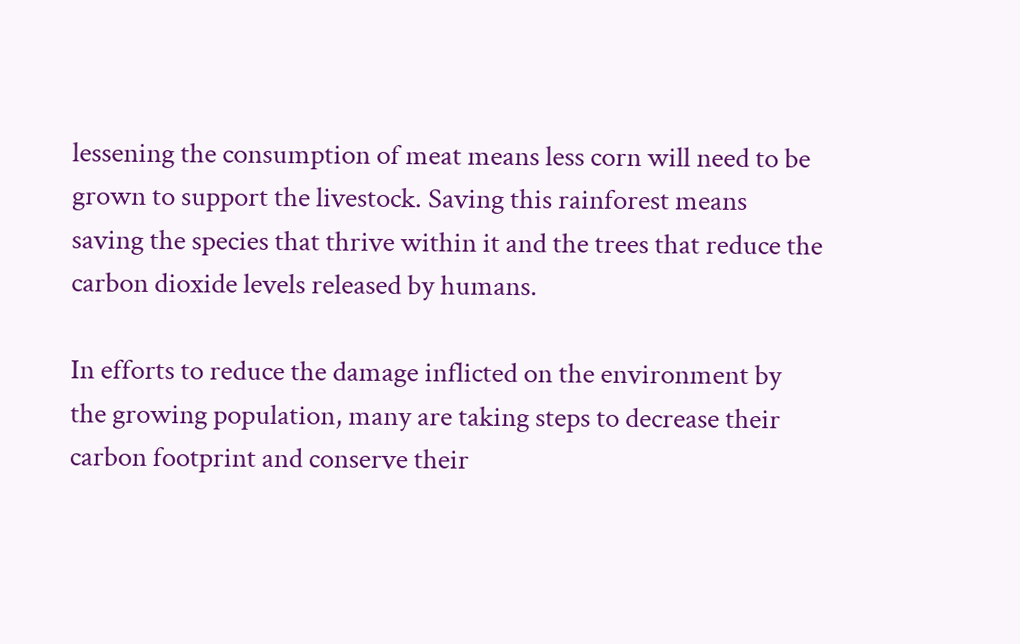lessening the consumption of meat means less corn will need to be grown to support the livestock. Saving this rainforest means saving the species that thrive within it and the trees that reduce the carbon dioxide levels released by humans.

In efforts to reduce the damage inflicted on the environment by the growing population, many are taking steps to decrease their carbon footprint and conserve their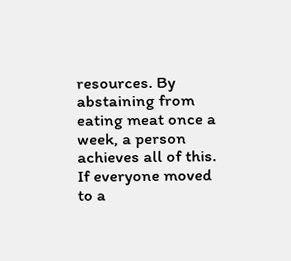resources. By abstaining from eating meat once a week, a person achieves all of this. If everyone moved to a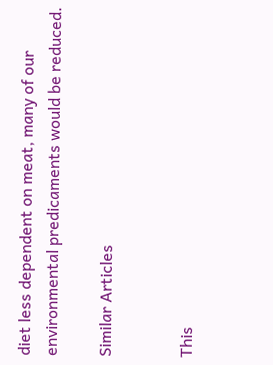diet less dependent on meat, many of our environmental predicaments would be reduced.

Similar Articles


This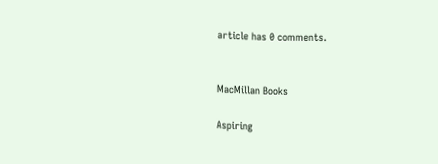article has 0 comments.


MacMillan Books

Aspiring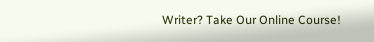Writer? Take Our Online Course!